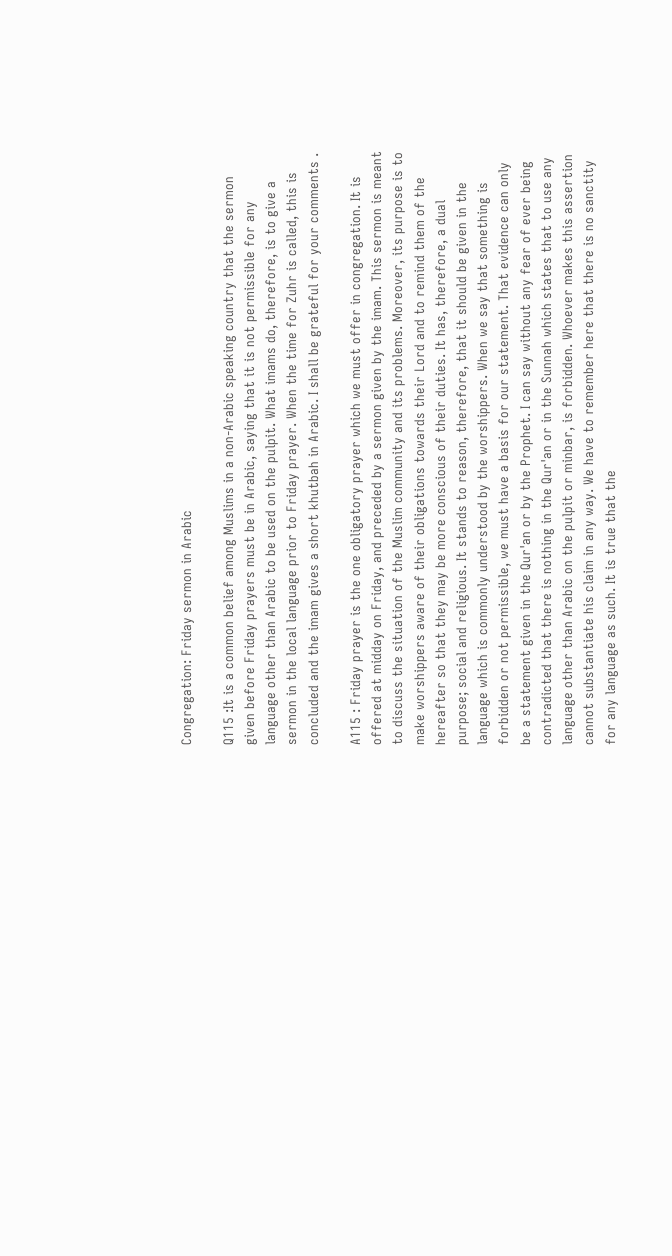Congregation: Friday sermon in Arabic

Q115 :It is a common belief among Muslims in a non-Arabic speaking country that the sermon given before Friday prayers must be in Arabic, saying that it is not permissible for any language other than Arabic to be used on the pulpit. What imams do, therefore, is to give a sermon in the local language prior to Friday prayer. When the time for Zuhr is called, this is concluded and the imam gives a short khutbah in Arabic. I shall be grateful for your comments .

A115 : Friday prayer is the one obligatory prayer which we must offer in congregation. It is offered at midday on Friday, and preceded by a sermon given by the imam. This sermon is meant to discuss the situation of the Muslim community and its problems. Moreover, its purpose is to make worshippers aware of their obligations towards their Lord and to remind them of the hereafter so that they may be more conscious of their duties. It has, therefore, a dual purpose; social and religious. It stands to reason, therefore, that it should be given in the language which is commonly understood by the worshippers. When we say that something is forbidden or not permissible, we must have a basis for our statement. That evidence can only be a statement given in the Qur'an or by the Prophet. I can say without any fear of ever being contradicted that there is nothing in the Qur'an or in the Sunnah which states that to use any language other than Arabic on the pulpit or minbar, is forbidden. Whoever makes this assertion cannot substantiate his claim in any way. We have to remember here that there is no sanctity for any language as such. It is true that the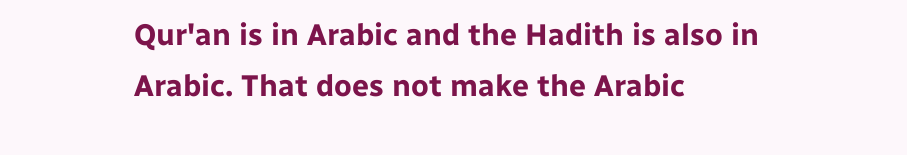Qur'an is in Arabic and the Hadith is also in Arabic. That does not make the Arabic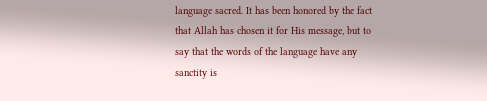language sacred. It has been honored by the fact that Allah has chosen it for His message, but to say that the words of the language have any sanctity is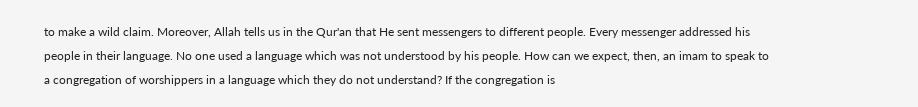to make a wild claim. Moreover, Allah tells us in the Qur'an that He sent messengers to different people. Every messenger addressed his people in their language. No one used a language which was not understood by his people. How can we expect, then, an imam to speak to a congregation of worshippers in a language which they do not understand? If the congregation is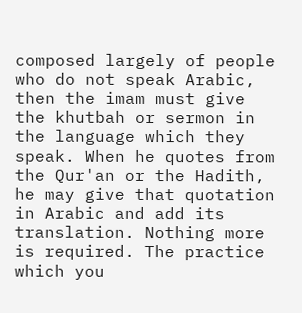composed largely of people who do not speak Arabic, then the imam must give the khutbah or sermon in the language which they speak. When he quotes from the Qur'an or the Hadith, he may give that quotation in Arabic and add its translation. Nothing more is required. The practice which you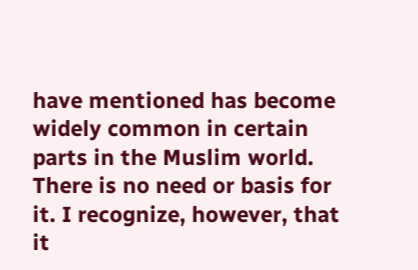have mentioned has become widely common in certain parts in the Muslim world. There is no need or basis for it. I recognize, however, that it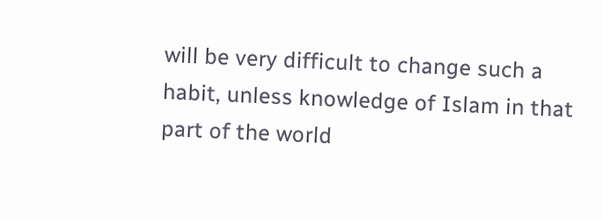will be very difficult to change such a habit, unless knowledge of Islam in that part of the world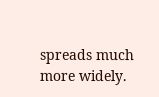spreads much more widely.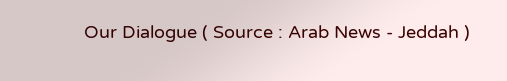Our Dialogue ( Source : Arab News - Jeddah )